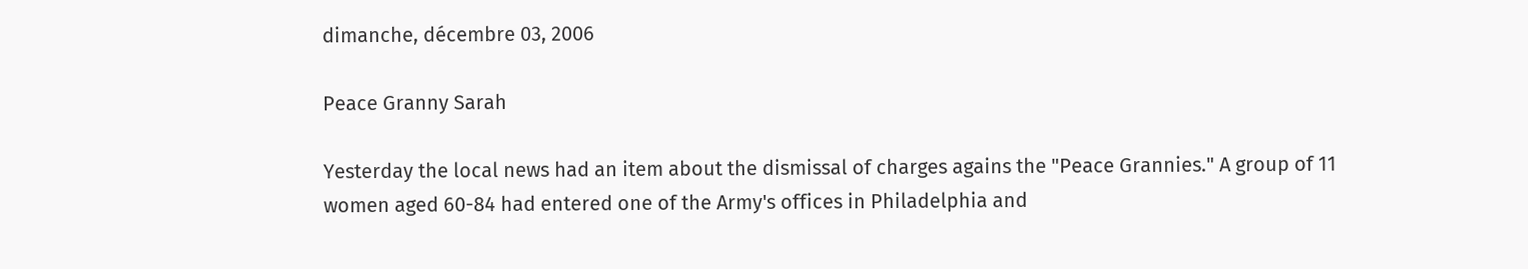dimanche, décembre 03, 2006

Peace Granny Sarah

Yesterday the local news had an item about the dismissal of charges agains the "Peace Grannies." A group of 11 women aged 60-84 had entered one of the Army's offices in Philadelphia and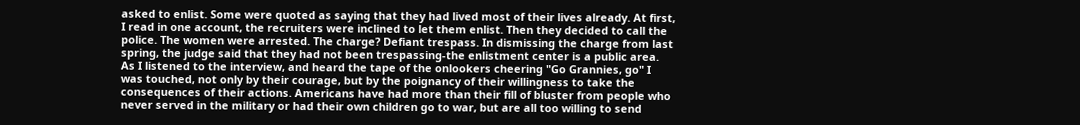asked to enlist. Some were quoted as saying that they had lived most of their lives already. At first, I read in one account, the recruiters were inclined to let them enlist. Then they decided to call the police. The women were arrested. The charge? Defiant trespass. In dismissing the charge from last spring, the judge said that they had not been trespassing-the enlistment center is a public area. As I listened to the interview, and heard the tape of the onlookers cheering "Go Grannies, go" I was touched, not only by their courage, but by the poignancy of their willingness to take the consequences of their actions. Americans have had more than their fill of bluster from people who never served in the military or had their own children go to war, but are all too willing to send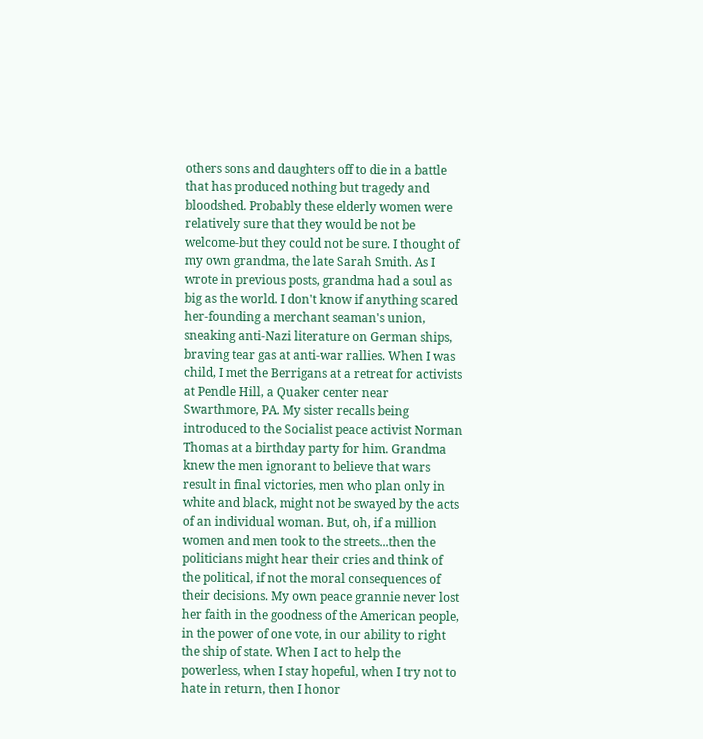others sons and daughters off to die in a battle that has produced nothing but tragedy and bloodshed. Probably these elderly women were relatively sure that they would be not be welcome-but they could not be sure. I thought of my own grandma, the late Sarah Smith. As I wrote in previous posts, grandma had a soul as big as the world. I don't know if anything scared her-founding a merchant seaman's union, sneaking anti-Nazi literature on German ships, braving tear gas at anti-war rallies. When I was child, I met the Berrigans at a retreat for activists at Pendle Hill, a Quaker center near Swarthmore, PA. My sister recalls being introduced to the Socialist peace activist Norman Thomas at a birthday party for him. Grandma knew the men ignorant to believe that wars result in final victories, men who plan only in white and black, might not be swayed by the acts of an individual woman. But, oh, if a million women and men took to the streets...then the politicians might hear their cries and think of the political, if not the moral consequences of their decisions. My own peace grannie never lost her faith in the goodness of the American people, in the power of one vote, in our ability to right the ship of state. When I act to help the powerless, when I stay hopeful, when I try not to hate in return, then I honor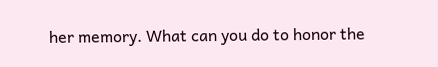her memory. What can you do to honor the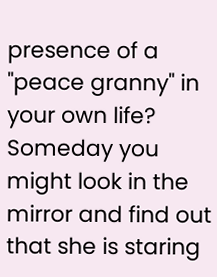presence of a "peace granny" in your own life? Someday you might look in the mirror and find out that she is staring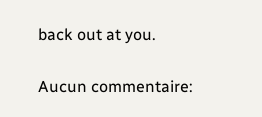back out at you.

Aucun commentaire: